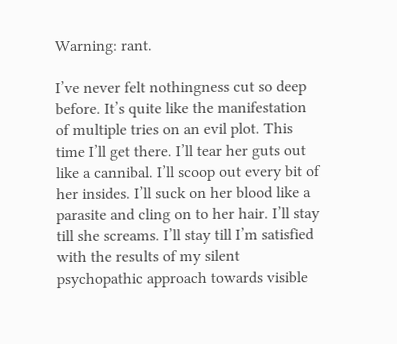Warning: rant.

I’ve never felt nothingness cut so deep before. It’s quite like the manifestation of multiple tries on an evil plot. This time I’ll get there. I’ll tear her guts out like a cannibal. I’ll scoop out every bit of her insides. I’ll suck on her blood like a parasite and cling on to her hair. I’ll stay till she screams. I’ll stay till I’m satisfied with the results of my silent psychopathic approach towards visible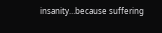insanity…because suffering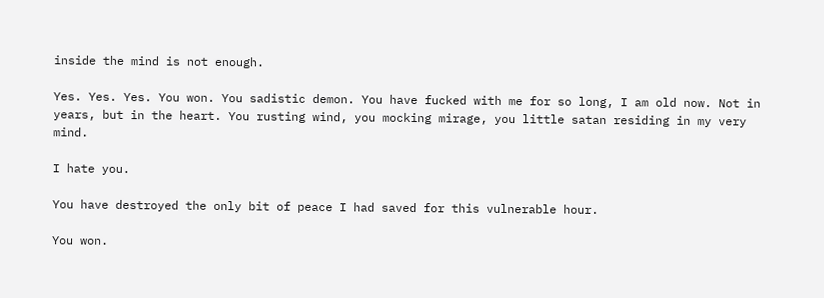inside the mind is not enough.

Yes. Yes. Yes. You won. You sadistic demon. You have fucked with me for so long, I am old now. Not in years, but in the heart. You rusting wind, you mocking mirage, you little satan residing in my very mind.

I hate you.

You have destroyed the only bit of peace I had saved for this vulnerable hour.

You won.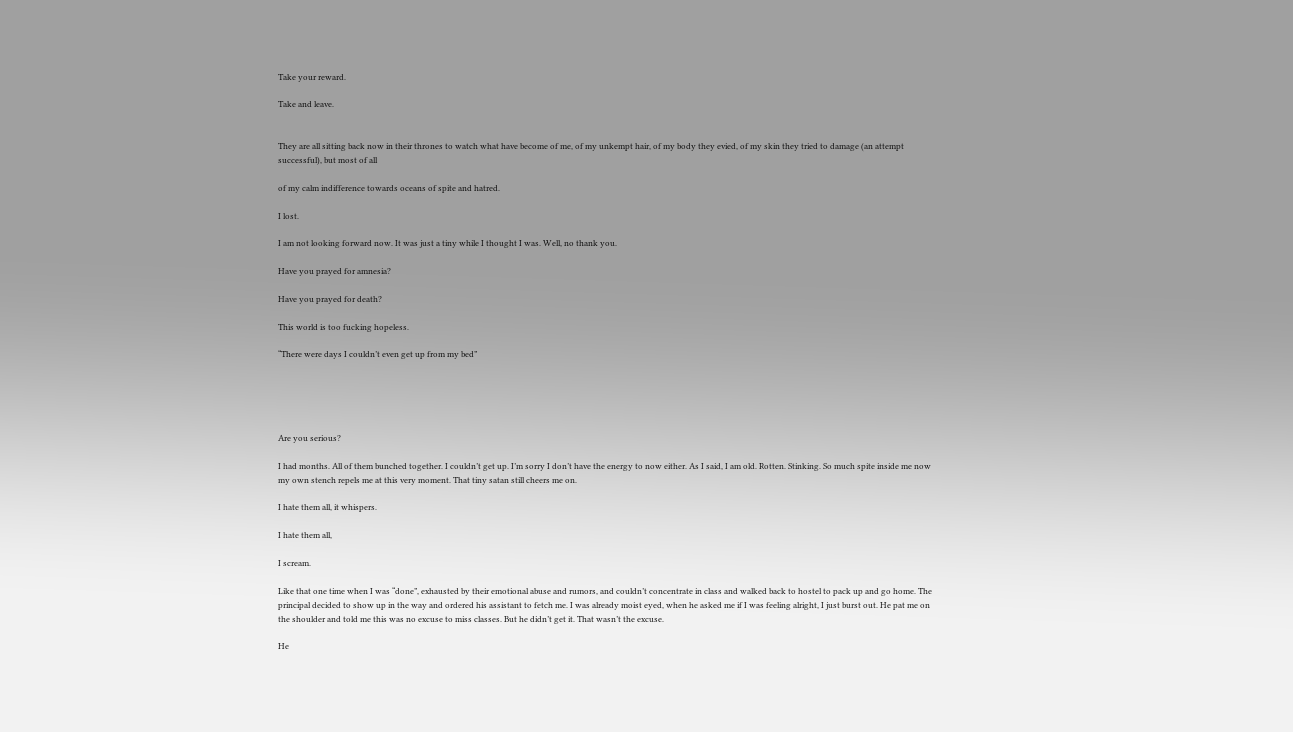Take your reward.

Take and leave.


They are all sitting back now in their thrones to watch what have become of me, of my unkempt hair, of my body they evied, of my skin they tried to damage (an attempt successful), but most of all

of my calm indifference towards oceans of spite and hatred.

I lost.

I am not looking forward now. It was just a tiny while I thought I was. Well, no thank you.

Have you prayed for amnesia?

Have you prayed for death?

This world is too fucking hopeless.

“There were days I couldn’t even get up from my bed”





Are you serious?

I had months. All of them bunched together. I couldn’t get up. I’m sorry I don’t have the energy to now either. As I said, I am old. Rotten. Stinking. So much spite inside me now my own stench repels me at this very moment. That tiny satan still cheers me on.

I hate them all, it whispers.

I hate them all,

I scream.

Like that one time when I was “done”, exhausted by their emotional abuse and rumors, and couldn’t concentrate in class and walked back to hostel to pack up and go home. The principal decided to show up in the way and ordered his assistant to fetch me. I was already moist eyed, when he asked me if I was feeling alright, I just burst out. He pat me on the shoulder and told me this was no excuse to miss classes. But he didn’t get it. That wasn’t the excuse.

He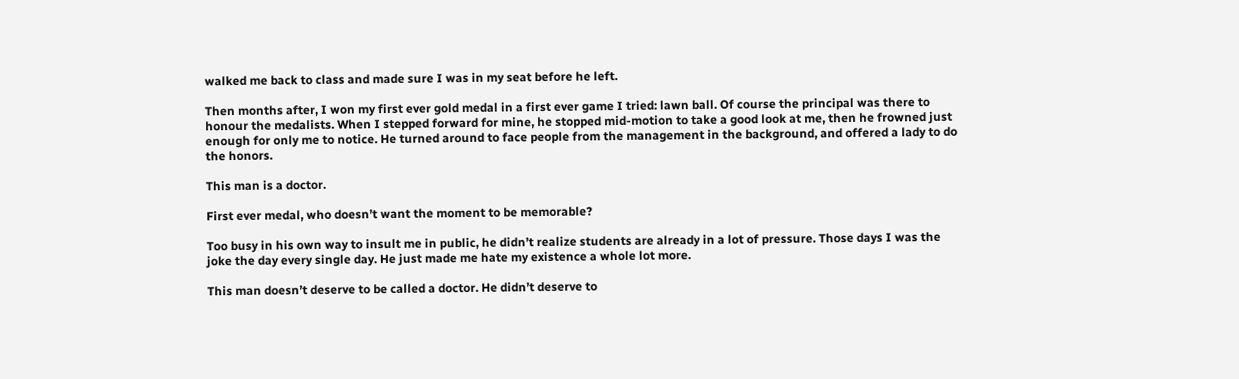walked me back to class and made sure I was in my seat before he left.

Then months after, I won my first ever gold medal in a first ever game I tried: lawn ball. Of course the principal was there to honour the medalists. When I stepped forward for mine, he stopped mid-motion to take a good look at me, then he frowned just enough for only me to notice. He turned around to face people from the management in the background, and offered a lady to do the honors.

This man is a doctor.

First ever medal, who doesn’t want the moment to be memorable?

Too busy in his own way to insult me in public, he didn’t realize students are already in a lot of pressure. Those days I was the joke the day every single day. He just made me hate my existence a whole lot more.

This man doesn’t deserve to be called a doctor. He didn’t deserve to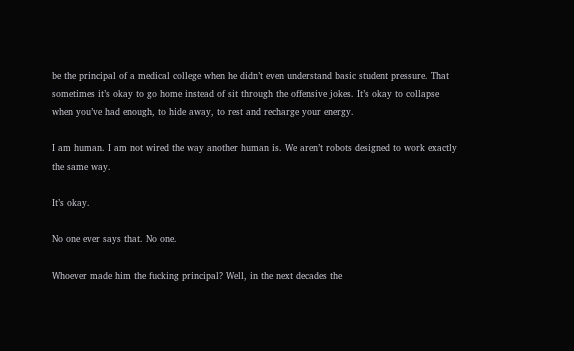be the principal of a medical college when he didn’t even understand basic student pressure. That sometimes it’s okay to go home instead of sit through the offensive jokes. It’s okay to collapse when you’ve had enough, to hide away, to rest and recharge your energy.

I am human. I am not wired the way another human is. We aren’t robots designed to work exactly the same way.

It’s okay.

No one ever says that. No one.

Whoever made him the fucking principal? Well, in the next decades the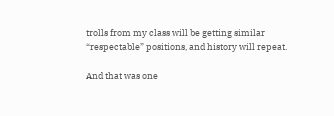trolls from my class will be getting similar “respectable” positions, and history will repeat.

And that was one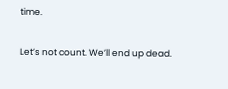time.

Let’s not count. We’ll end up dead.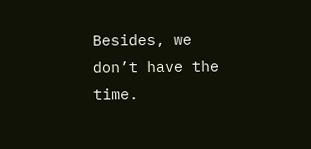Besides, we don’t have the time.